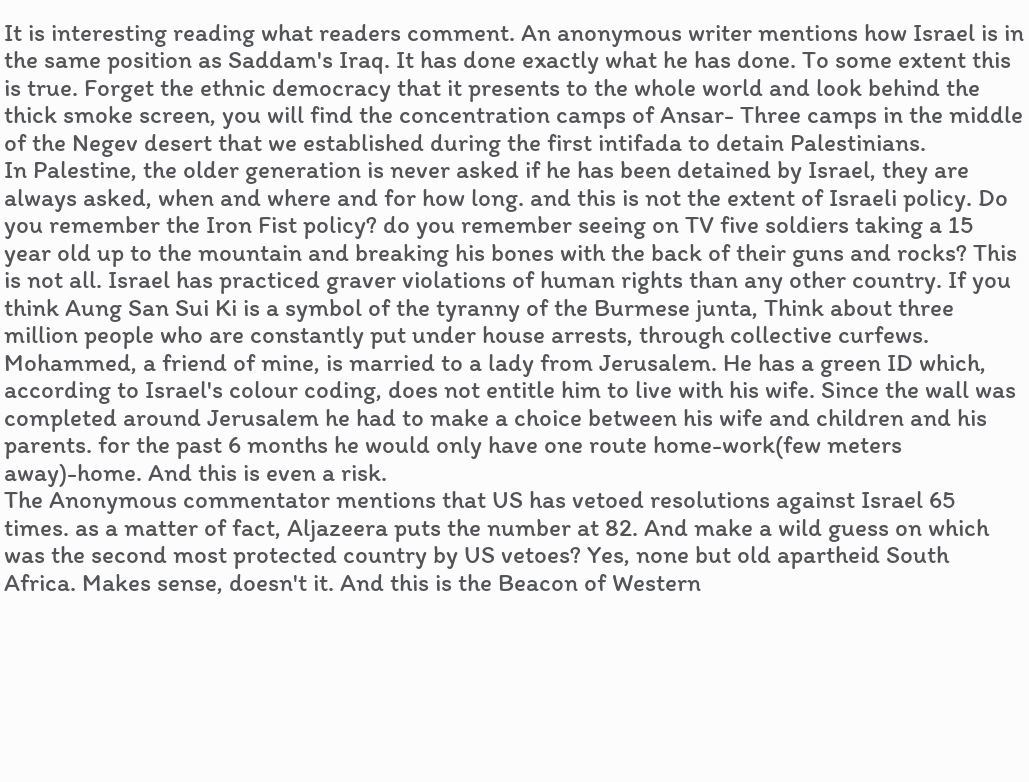It is interesting reading what readers comment. An anonymous writer mentions how Israel is in the same position as Saddam's Iraq. It has done exactly what he has done. To some extent this is true. Forget the ethnic democracy that it presents to the whole world and look behind the thick smoke screen, you will find the concentration camps of Ansar- Three camps in the middle of the Negev desert that we established during the first intifada to detain Palestinians.
In Palestine, the older generation is never asked if he has been detained by Israel, they are always asked, when and where and for how long. and this is not the extent of Israeli policy. Do you remember the Iron Fist policy? do you remember seeing on TV five soldiers taking a 15 year old up to the mountain and breaking his bones with the back of their guns and rocks? This is not all. Israel has practiced graver violations of human rights than any other country. If you think Aung San Sui Ki is a symbol of the tyranny of the Burmese junta, Think about three million people who are constantly put under house arrests, through collective curfews.
Mohammed, a friend of mine, is married to a lady from Jerusalem. He has a green ID which, according to Israel's colour coding, does not entitle him to live with his wife. Since the wall was completed around Jerusalem he had to make a choice between his wife and children and his parents. for the past 6 months he would only have one route home-work(few meters away)-home. And this is even a risk.
The Anonymous commentator mentions that US has vetoed resolutions against Israel 65 times. as a matter of fact, Aljazeera puts the number at 82. And make a wild guess on which was the second most protected country by US vetoes? Yes, none but old apartheid South Africa. Makes sense, doesn't it. And this is the Beacon of Western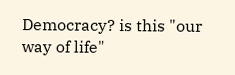Democracy? is this "our way of life"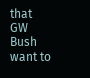that GW Bush want to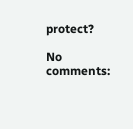protect?

No comments: